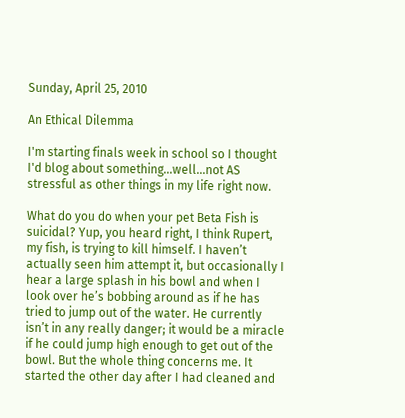Sunday, April 25, 2010

An Ethical Dilemma

I'm starting finals week in school so I thought I'd blog about something...well...not AS stressful as other things in my life right now.

What do you do when your pet Beta Fish is suicidal? Yup, you heard right, I think Rupert, my fish, is trying to kill himself. I haven’t actually seen him attempt it, but occasionally I hear a large splash in his bowl and when I look over he’s bobbing around as if he has tried to jump out of the water. He currently isn’t in any really danger; it would be a miracle if he could jump high enough to get out of the bowl. But the whole thing concerns me. It started the other day after I had cleaned and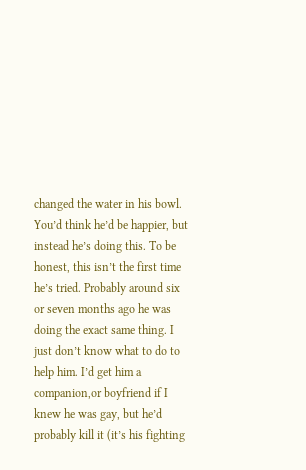changed the water in his bowl. You’d think he’d be happier, but instead he’s doing this. To be honest, this isn’t the first time he’s tried. Probably around six or seven months ago he was doing the exact same thing. I just don’t know what to do to help him. I’d get him a companion,or boyfriend if I knew he was gay, but he’d probably kill it (it’s his fighting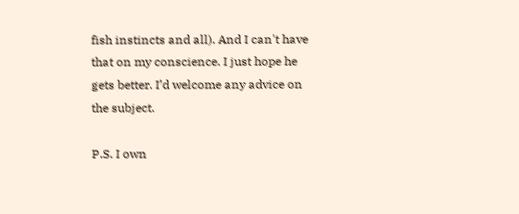fish instincts and all). And I can't have that on my conscience. I just hope he gets better. I’d welcome any advice on the subject.

P.S. I own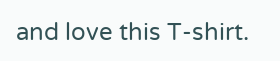and love this T-shirt.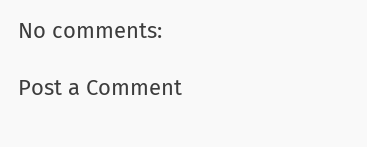No comments:

Post a Comment